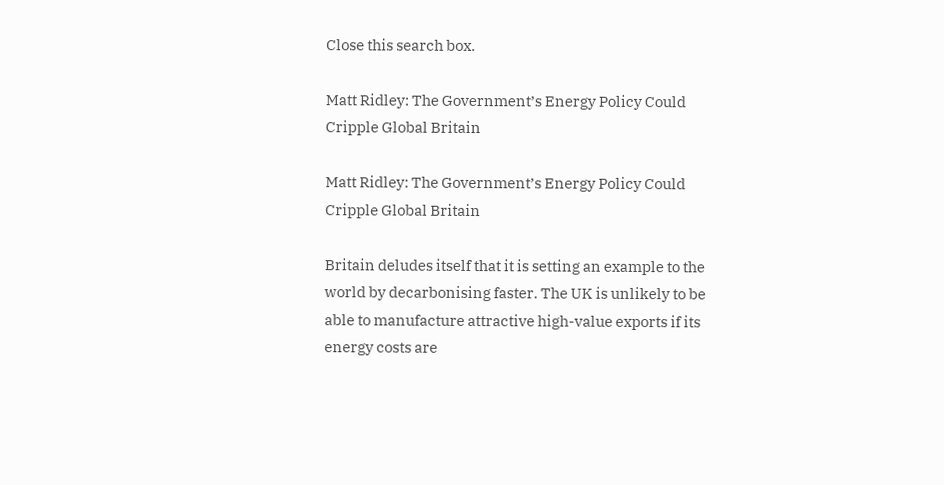Close this search box.

Matt Ridley: The Government’s Energy Policy Could Cripple Global Britain

Matt Ridley: The Government’s Energy Policy Could Cripple Global Britain

Britain deludes itself that it is setting an example to the world by decarbonising faster. The UK is unlikely to be able to manufacture attractive high-value exports if its energy costs are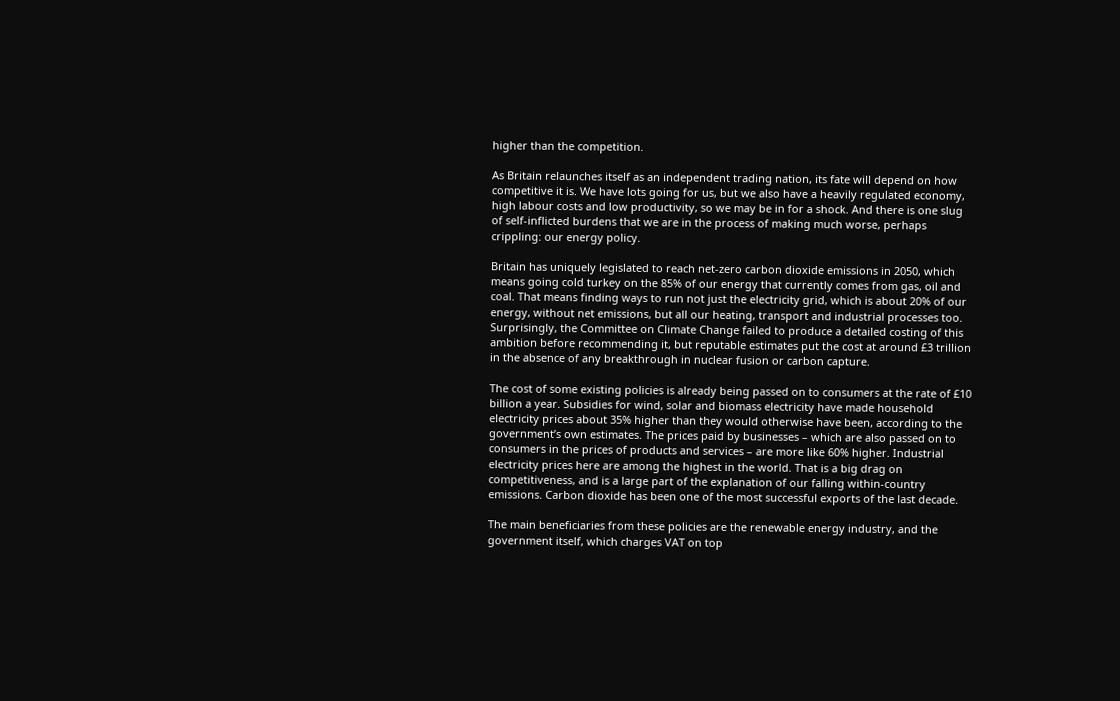higher than the competition.

As Britain relaunches itself as an independent trading nation, its fate will depend on how competitive it is. We have lots going for us, but we also have a heavily regulated economy, high labour costs and low productivity, so we may be in for a shock. And there is one slug of self-inflicted burdens that we are in the process of making much worse, perhaps crippling: our energy policy.

Britain has uniquely legislated to reach net-zero carbon dioxide emissions in 2050, which means going cold turkey on the 85% of our energy that currently comes from gas, oil and coal. That means finding ways to run not just the electricity grid, which is about 20% of our energy, without net emissions, but all our heating, transport and industrial processes too. Surprisingly, the Committee on Climate Change failed to produce a detailed costing of this ambition before recommending it, but reputable estimates put the cost at around £3 trillion in the absence of any breakthrough in nuclear fusion or carbon capture.

The cost of some existing policies is already being passed on to consumers at the rate of £10 billion a year. Subsidies for wind, solar and biomass electricity have made household electricity prices about 35% higher than they would otherwise have been, according to the government’s own estimates. The prices paid by businesses – which are also passed on to consumers in the prices of products and services – are more like 60% higher. Industrial electricity prices here are among the highest in the world. That is a big drag on competitiveness, and is a large part of the explanation of our falling within-country emissions. Carbon dioxide has been one of the most successful exports of the last decade.

The main beneficiaries from these policies are the renewable energy industry, and the government itself, which charges VAT on top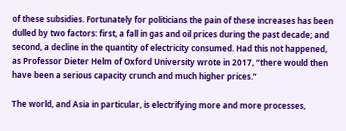of these subsidies. Fortunately for politicians the pain of these increases has been dulled by two factors: first, a fall in gas and oil prices during the past decade; and second, a decline in the quantity of electricity consumed. Had this not happened, as Professor Dieter Helm of Oxford University wrote in 2017, “there would then have been a serious capacity crunch and much higher prices.”

The world, and Asia in particular, is electrifying more and more processes,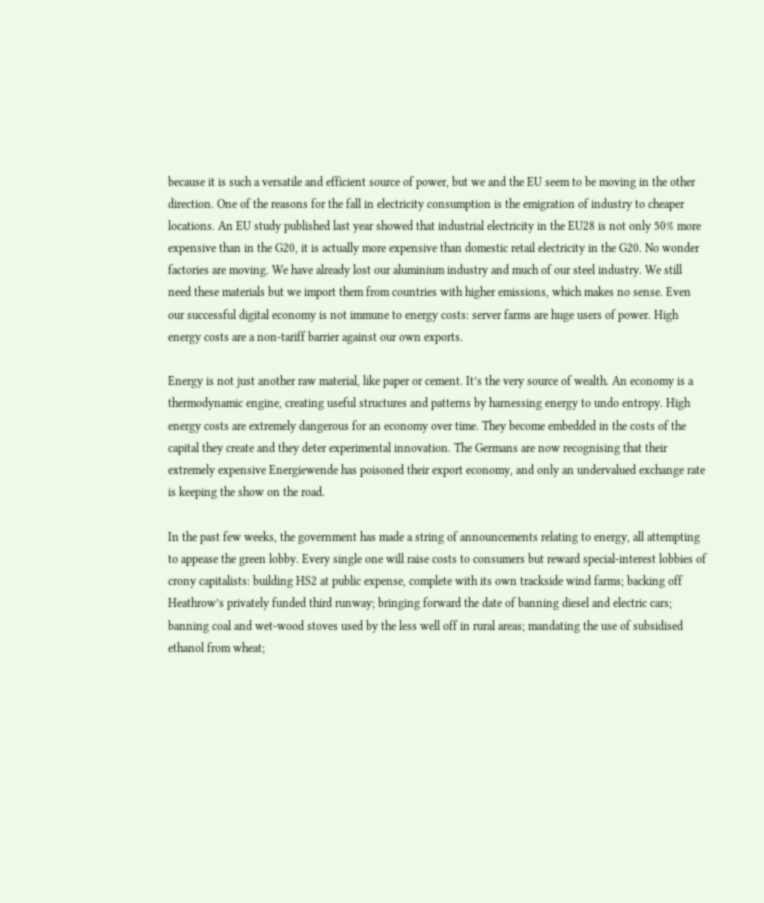because it is such a versatile and efficient source of power, but we and the EU seem to be moving in the other direction. One of the reasons for the fall in electricity consumption is the emigration of industry to cheaper locations. An EU study published last year showed that industrial electricity in the EU28 is not only 50% more expensive than in the G20, it is actually more expensive than domestic retail electricity in the G20. No wonder factories are moving. We have already lost our aluminium industry and much of our steel industry. We still need these materials but we import them from countries with higher emissions, which makes no sense. Even our successful digital economy is not immune to energy costs: server farms are huge users of power. High energy costs are a non-tariff barrier against our own exports.

Energy is not just another raw material, like paper or cement. It’s the very source of wealth. An economy is a thermodynamic engine, creating useful structures and patterns by harnessing energy to undo entropy. High energy costs are extremely dangerous for an economy over time. They become embedded in the costs of the capital they create and they deter experimental innovation. The Germans are now recognising that their extremely expensive Energiewende has poisoned their export economy, and only an undervalued exchange rate is keeping the show on the road.

In the past few weeks, the government has made a string of announcements relating to energy, all attempting to appease the green lobby. Every single one will raise costs to consumers but reward special-interest lobbies of crony capitalists: building HS2 at public expense, complete with its own trackside wind farms; backing off Heathrow’s privately funded third runway; bringing forward the date of banning diesel and electric cars; banning coal and wet-wood stoves used by the less well off in rural areas; mandating the use of subsidised ethanol from wheat;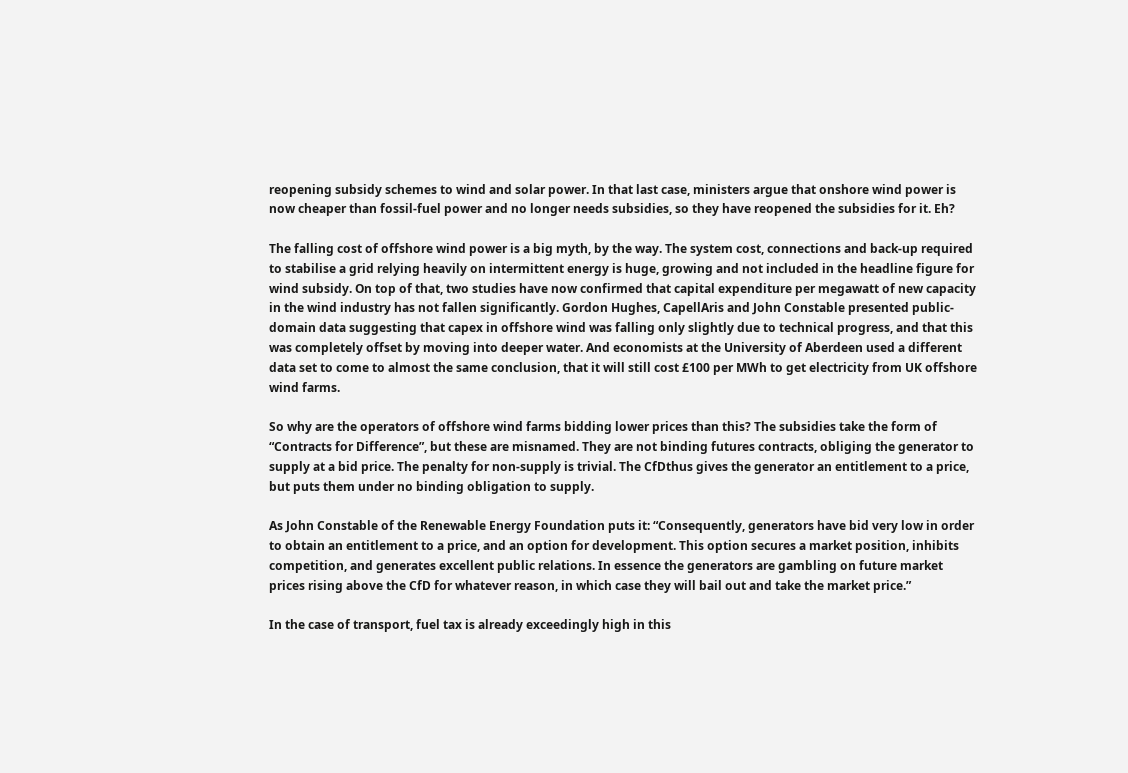reopening subsidy schemes to wind and solar power. In that last case, ministers argue that onshore wind power is now cheaper than fossil-fuel power and no longer needs subsidies, so they have reopened the subsidies for it. Eh?

The falling cost of offshore wind power is a big myth, by the way. The system cost, connections and back-up required to stabilise a grid relying heavily on intermittent energy is huge, growing and not included in the headline figure for wind subsidy. On top of that, two studies have now confirmed that capital expenditure per megawatt of new capacity in the wind industry has not fallen significantly. Gordon Hughes, CapellAris and John Constable presented public-domain data suggesting that capex in offshore wind was falling only slightly due to technical progress, and that this was completely offset by moving into deeper water. And economists at the University of Aberdeen used a different data set to come to almost the same conclusion, that it will still cost £100 per MWh to get electricity from UK offshore wind farms.

So why are the operators of offshore wind farms bidding lower prices than this? The subsidies take the form of “Contracts for Difference”, but these are misnamed. They are not binding futures contracts, obliging the generator to supply at a bid price. The penalty for non-supply is trivial. The CfDthus gives the generator an entitlement to a price, but puts them under no binding obligation to supply.

As John Constable of the Renewable Energy Foundation puts it: “Consequently, generators have bid very low in order to obtain an entitlement to a price, and an option for development. This option secures a market position, inhibits competition, and generates excellent public relations. In essence the generators are gambling on future market prices rising above the CfD for whatever reason, in which case they will bail out and take the market price.”

In the case of transport, fuel tax is already exceedingly high in this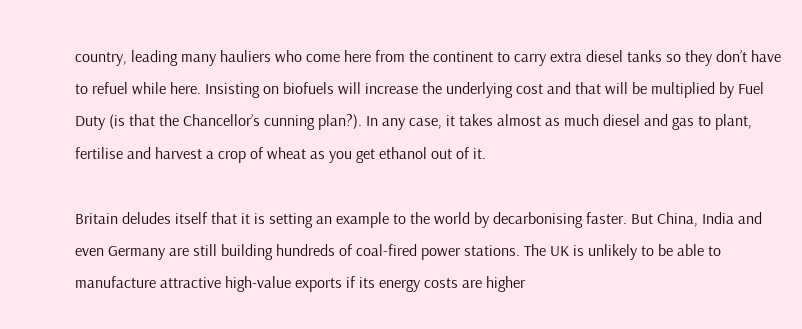country, leading many hauliers who come here from the continent to carry extra diesel tanks so they don’t have to refuel while here. Insisting on biofuels will increase the underlying cost and that will be multiplied by Fuel Duty (is that the Chancellor’s cunning plan?). In any case, it takes almost as much diesel and gas to plant, fertilise and harvest a crop of wheat as you get ethanol out of it.

Britain deludes itself that it is setting an example to the world by decarbonising faster. But China, India and even Germany are still building hundreds of coal-fired power stations. The UK is unlikely to be able to manufacture attractive high-value exports if its energy costs are higher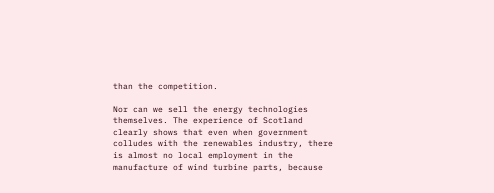than the competition.

Nor can we sell the energy technologies themselves. The experience of Scotland clearly shows that even when government colludes with the renewables industry, there is almost no local employment in the manufacture of wind turbine parts, because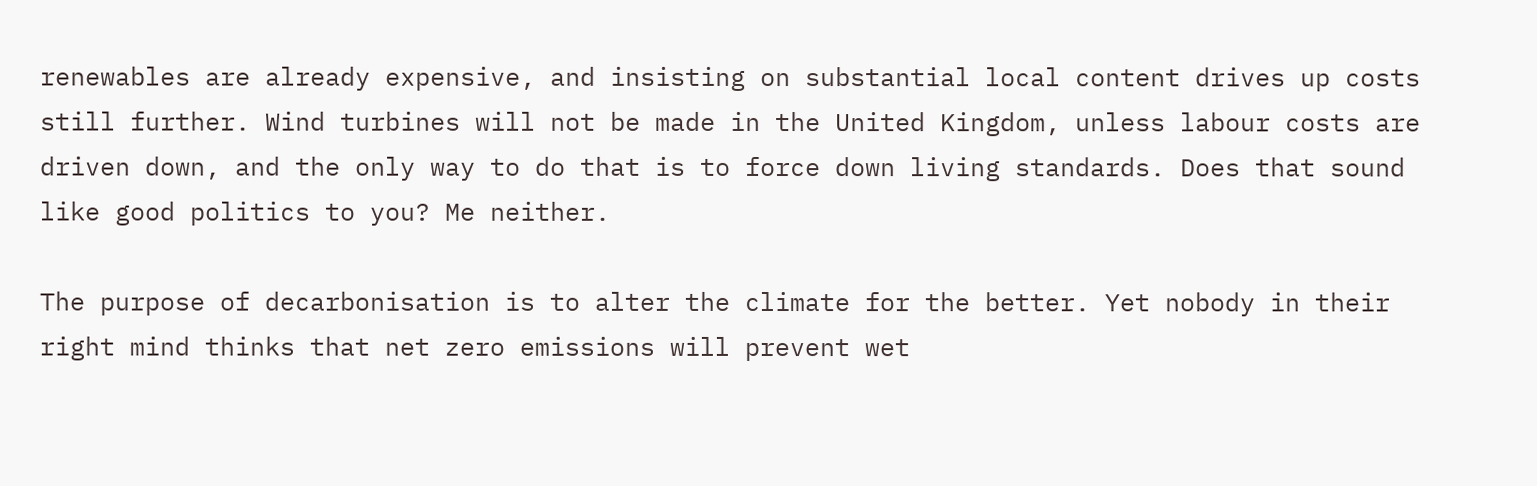renewables are already expensive, and insisting on substantial local content drives up costs still further. Wind turbines will not be made in the United Kingdom, unless labour costs are driven down, and the only way to do that is to force down living standards. Does that sound like good politics to you? Me neither.

The purpose of decarbonisation is to alter the climate for the better. Yet nobody in their right mind thinks that net zero emissions will prevent wet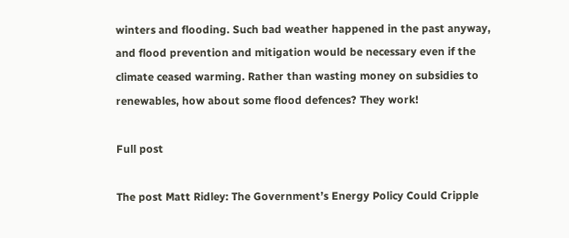winters and flooding. Such bad weather happened in the past anyway, and flood prevention and mitigation would be necessary even if the climate ceased warming. Rather than wasting money on subsidies to renewables, how about some flood defences? They work!

Full post

The post Matt Ridley: The Government’s Energy Policy Could Cripple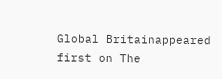Global Britainappeared first on The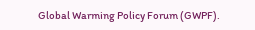Global Warming Policy Forum (GWPF).